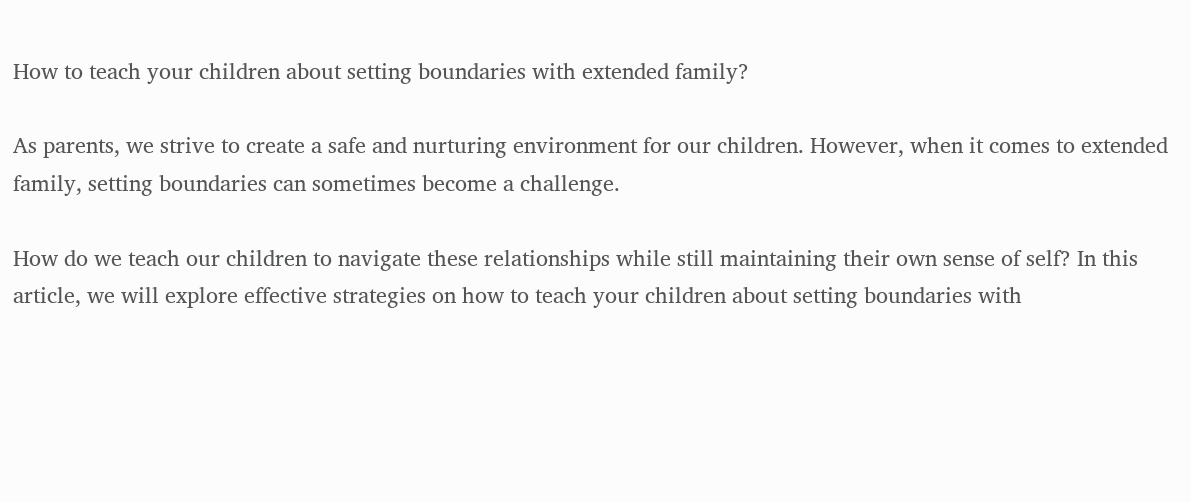How to teach your children about setting boundaries with extended family?

As parents, we strive to create a safe and nurturing environment for our children. However, when it comes to extended family, setting boundaries can sometimes become a challenge.

How do we teach our children to navigate these relationships while still maintaining their own sense of self? In this article, we will explore effective strategies on how to teach your children about setting boundaries with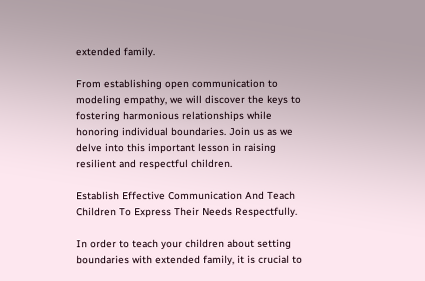extended family.

From establishing open communication to modeling empathy, we will discover the keys to fostering harmonious relationships while honoring individual boundaries. Join us as we delve into this important lesson in raising resilient and respectful children.

Establish Effective Communication And Teach Children To Express Their Needs Respectfully.

In order to teach your children about setting boundaries with extended family, it is crucial to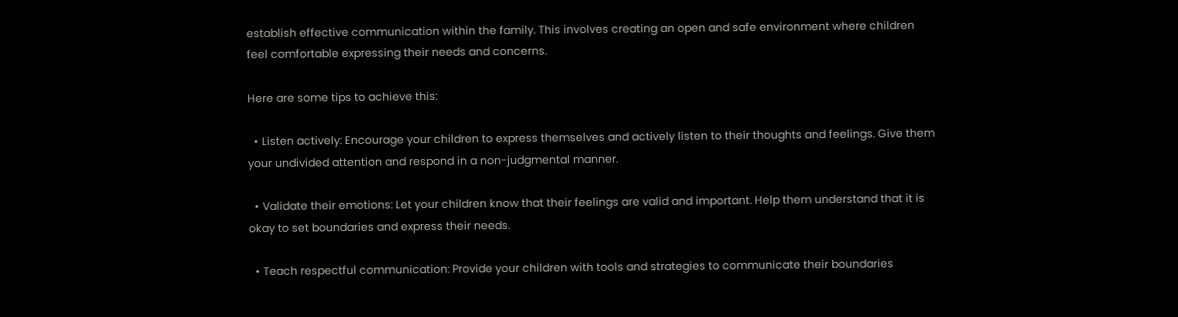establish effective communication within the family. This involves creating an open and safe environment where children feel comfortable expressing their needs and concerns.

Here are some tips to achieve this:

  • Listen actively: Encourage your children to express themselves and actively listen to their thoughts and feelings. Give them your undivided attention and respond in a non-judgmental manner.

  • Validate their emotions: Let your children know that their feelings are valid and important. Help them understand that it is okay to set boundaries and express their needs.

  • Teach respectful communication: Provide your children with tools and strategies to communicate their boundaries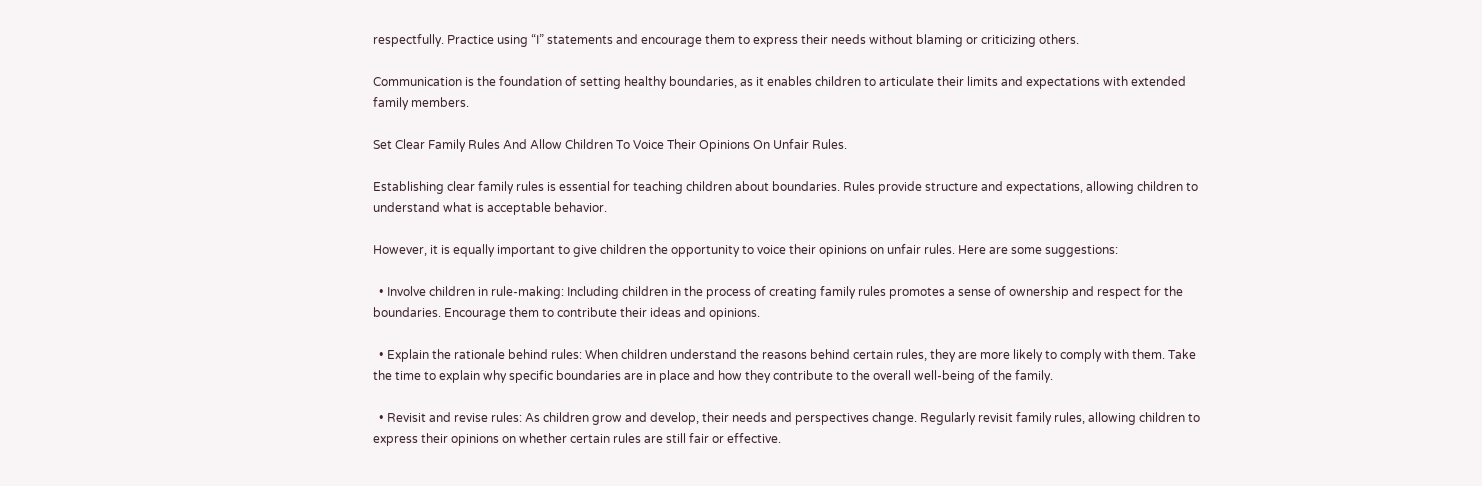respectfully. Practice using “I” statements and encourage them to express their needs without blaming or criticizing others.

Communication is the foundation of setting healthy boundaries, as it enables children to articulate their limits and expectations with extended family members.

Set Clear Family Rules And Allow Children To Voice Their Opinions On Unfair Rules.

Establishing clear family rules is essential for teaching children about boundaries. Rules provide structure and expectations, allowing children to understand what is acceptable behavior.

However, it is equally important to give children the opportunity to voice their opinions on unfair rules. Here are some suggestions:

  • Involve children in rule-making: Including children in the process of creating family rules promotes a sense of ownership and respect for the boundaries. Encourage them to contribute their ideas and opinions.

  • Explain the rationale behind rules: When children understand the reasons behind certain rules, they are more likely to comply with them. Take the time to explain why specific boundaries are in place and how they contribute to the overall well-being of the family.

  • Revisit and revise rules: As children grow and develop, their needs and perspectives change. Regularly revisit family rules, allowing children to express their opinions on whether certain rules are still fair or effective.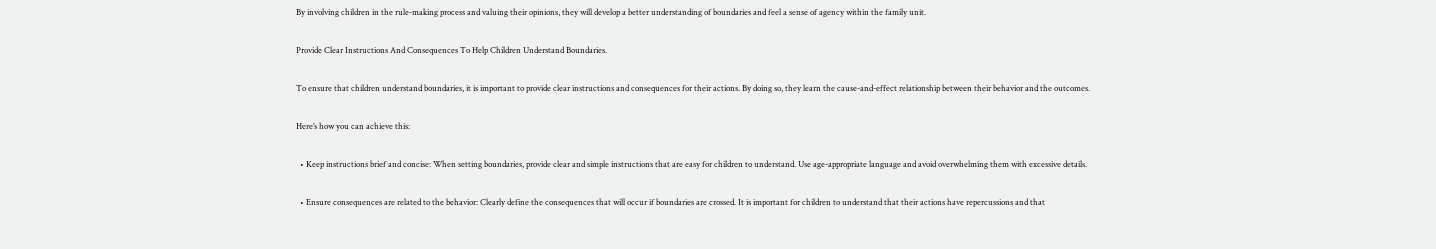By involving children in the rule-making process and valuing their opinions, they will develop a better understanding of boundaries and feel a sense of agency within the family unit.

Provide Clear Instructions And Consequences To Help Children Understand Boundaries.

To ensure that children understand boundaries, it is important to provide clear instructions and consequences for their actions. By doing so, they learn the cause-and-effect relationship between their behavior and the outcomes.

Here’s how you can achieve this:

  • Keep instructions brief and concise: When setting boundaries, provide clear and simple instructions that are easy for children to understand. Use age-appropriate language and avoid overwhelming them with excessive details.

  • Ensure consequences are related to the behavior: Clearly define the consequences that will occur if boundaries are crossed. It is important for children to understand that their actions have repercussions and that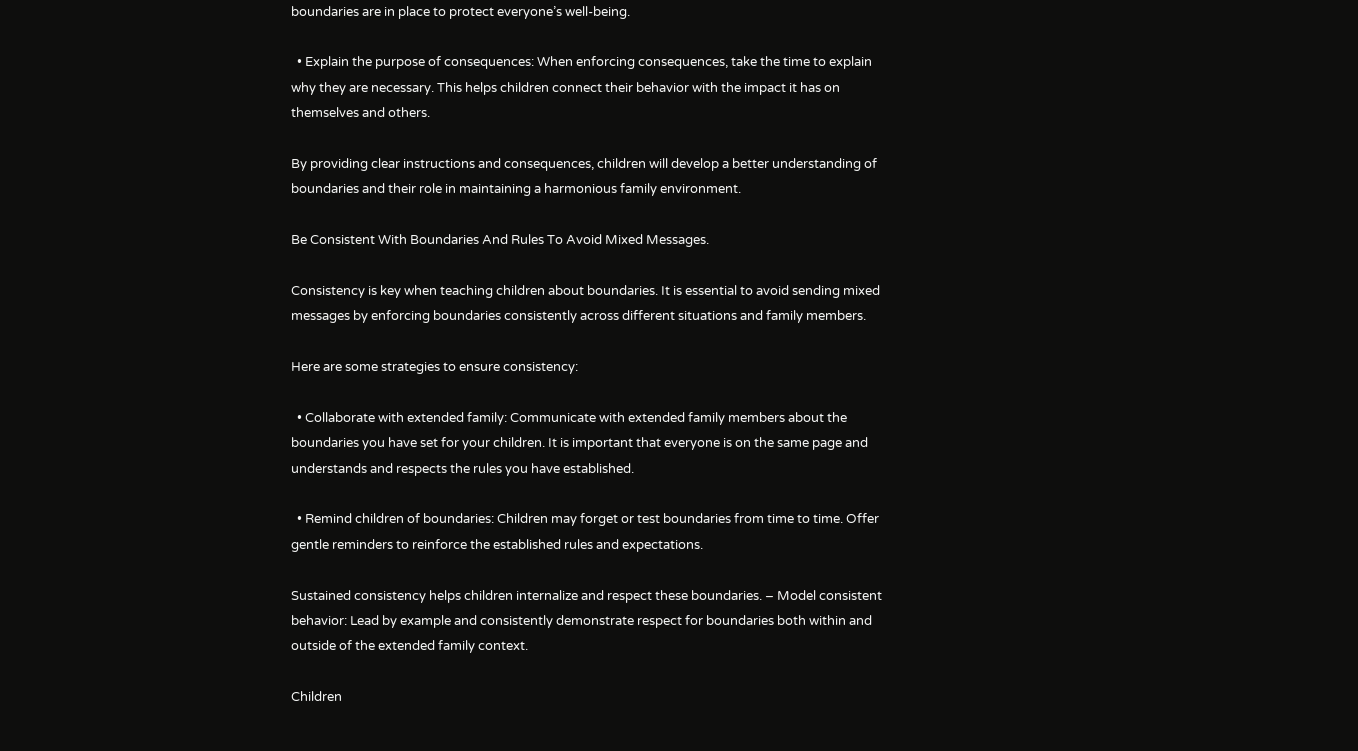boundaries are in place to protect everyone’s well-being.

  • Explain the purpose of consequences: When enforcing consequences, take the time to explain why they are necessary. This helps children connect their behavior with the impact it has on themselves and others.

By providing clear instructions and consequences, children will develop a better understanding of boundaries and their role in maintaining a harmonious family environment.

Be Consistent With Boundaries And Rules To Avoid Mixed Messages.

Consistency is key when teaching children about boundaries. It is essential to avoid sending mixed messages by enforcing boundaries consistently across different situations and family members.

Here are some strategies to ensure consistency:

  • Collaborate with extended family: Communicate with extended family members about the boundaries you have set for your children. It is important that everyone is on the same page and understands and respects the rules you have established.

  • Remind children of boundaries: Children may forget or test boundaries from time to time. Offer gentle reminders to reinforce the established rules and expectations.

Sustained consistency helps children internalize and respect these boundaries. – Model consistent behavior: Lead by example and consistently demonstrate respect for boundaries both within and outside of the extended family context.

Children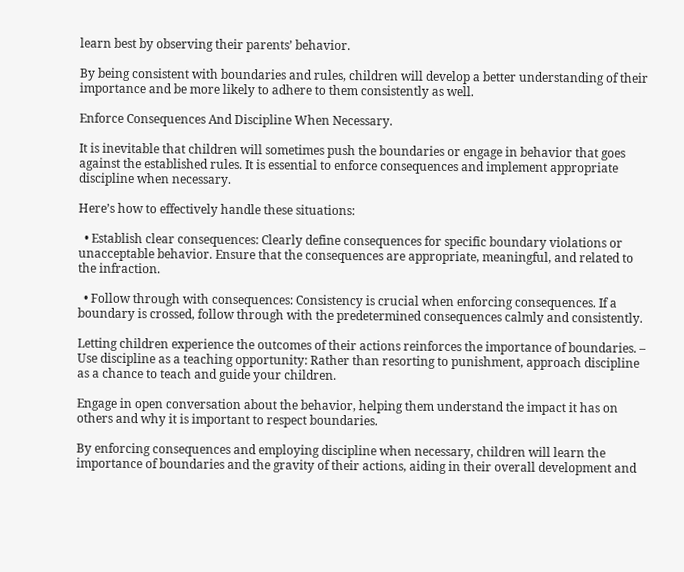learn best by observing their parents’ behavior.

By being consistent with boundaries and rules, children will develop a better understanding of their importance and be more likely to adhere to them consistently as well.

Enforce Consequences And Discipline When Necessary.

It is inevitable that children will sometimes push the boundaries or engage in behavior that goes against the established rules. It is essential to enforce consequences and implement appropriate discipline when necessary.

Here’s how to effectively handle these situations:

  • Establish clear consequences: Clearly define consequences for specific boundary violations or unacceptable behavior. Ensure that the consequences are appropriate, meaningful, and related to the infraction.

  • Follow through with consequences: Consistency is crucial when enforcing consequences. If a boundary is crossed, follow through with the predetermined consequences calmly and consistently.

Letting children experience the outcomes of their actions reinforces the importance of boundaries. – Use discipline as a teaching opportunity: Rather than resorting to punishment, approach discipline as a chance to teach and guide your children.

Engage in open conversation about the behavior, helping them understand the impact it has on others and why it is important to respect boundaries.

By enforcing consequences and employing discipline when necessary, children will learn the importance of boundaries and the gravity of their actions, aiding in their overall development and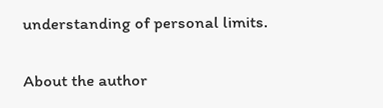understanding of personal limits.

About the author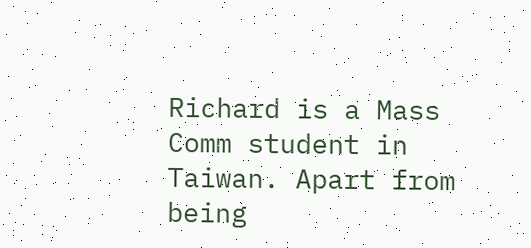Richard is a Mass Comm student in Taiwan. Apart from being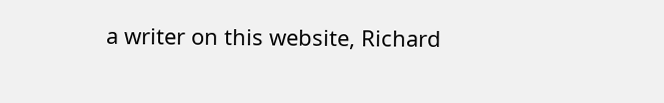a writer on this website, Richard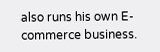also runs his own E-commerce business.